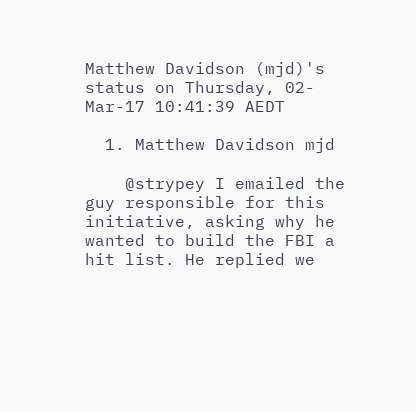Matthew Davidson (mjd)'s status on Thursday, 02-Mar-17 10:41:39 AEDT

  1. Matthew Davidson mjd

    @strypey I emailed the guy responsible for this initiative, asking why he wanted to build the FBI a hit list. He replied we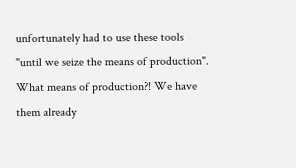unfortunately had to use these tools "until we seize the means of production". What means of production?! We have them already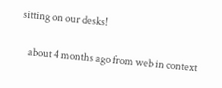sitting on our desks!

    about 4 months ago from web in context